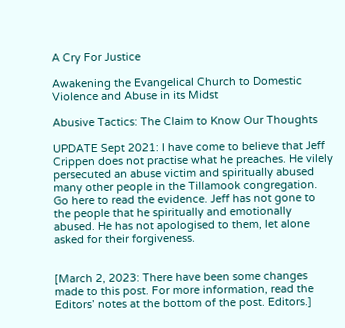A Cry For Justice

Awakening the Evangelical Church to Domestic Violence and Abuse in its Midst

Abusive Tactics: The Claim to Know Our Thoughts

UPDATE Sept 2021: I have come to believe that Jeff Crippen does not practise what he preaches. He vilely persecuted an abuse victim and spiritually abused many other people in the Tillamook congregation. Go here to read the evidence. Jeff has not gone to the people that he spiritually and emotionally abused. He has not apologised to them, let alone asked for their forgiveness.


[March 2, 2023: There have been some changes made to this post. For more information, read the Editors’ notes at the bottom of the post. Editors.]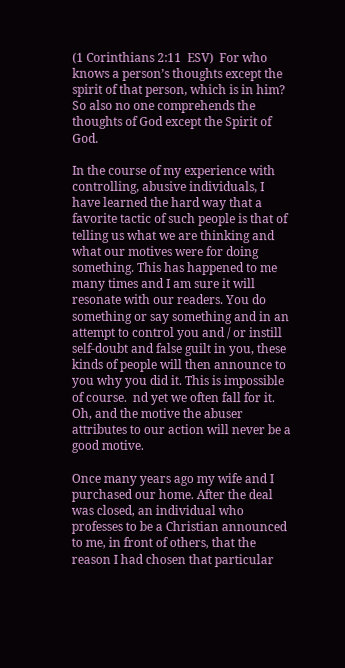(1 Corinthians 2:11  ESV)  For who knows a person’s thoughts except the spirit of that person, which is in him? So also no one comprehends the thoughts of God except the Spirit of God.

In the course of my experience with controlling, abusive individuals, I have learned the hard way that a favorite tactic of such people is that of telling us what we are thinking and what our motives were for doing something. This has happened to me many times and I am sure it will resonate with our readers. You do something or say something and in an attempt to control you and / or instill self-doubt and false guilt in you, these kinds of people will then announce to you why you did it. This is impossible of course.  nd yet we often fall for it. Oh, and the motive the abuser attributes to our action will never be a good motive.

Once many years ago my wife and I purchased our home. After the deal was closed, an individual who professes to be a Christian announced to me, in front of others, that the reason I had chosen that particular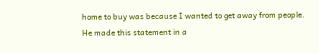home to buy was because I wanted to get away from people. He made this statement in a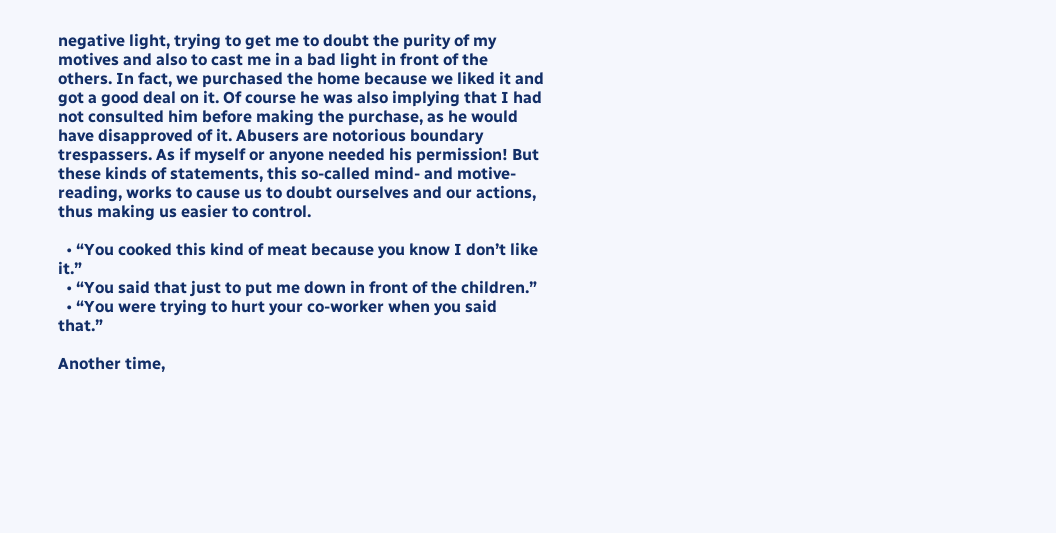negative light, trying to get me to doubt the purity of my motives and also to cast me in a bad light in front of the others. In fact, we purchased the home because we liked it and got a good deal on it. Of course he was also implying that I had not consulted him before making the purchase, as he would have disapproved of it. Abusers are notorious boundary trespassers. As if myself or anyone needed his permission! But these kinds of statements, this so-called mind- and motive-reading, works to cause us to doubt ourselves and our actions, thus making us easier to control.

  • “You cooked this kind of meat because you know I don’t like it.”
  • “You said that just to put me down in front of the children.”
  • “You were trying to hurt your co-worker when you said that.”

Another time,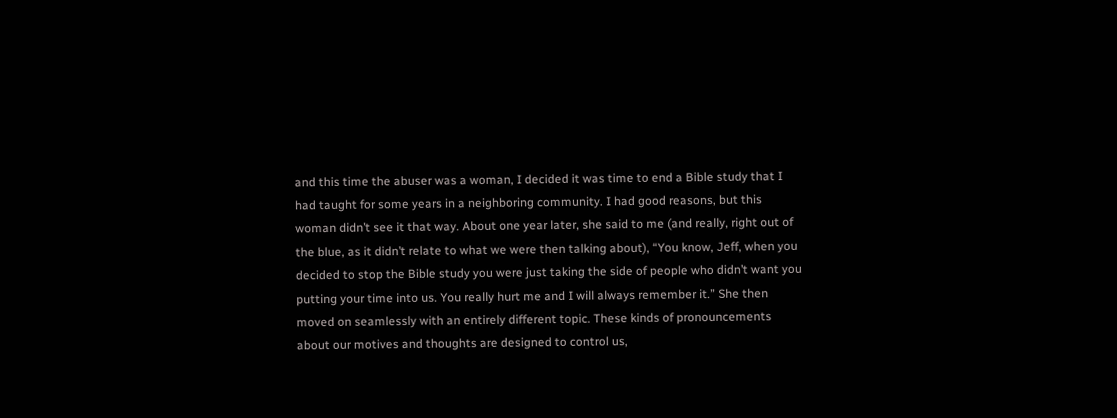and this time the abuser was a woman, I decided it was time to end a Bible study that I had taught for some years in a neighboring community. I had good reasons, but this woman didn’t see it that way. About one year later, she said to me (and really, right out of the blue, as it didn’t relate to what we were then talking about), “You know, Jeff, when you decided to stop the Bible study you were just taking the side of people who didn’t want you putting your time into us. You really hurt me and I will always remember it.” She then moved on seamlessly with an entirely different topic. These kinds of pronouncements about our motives and thoughts are designed to control us,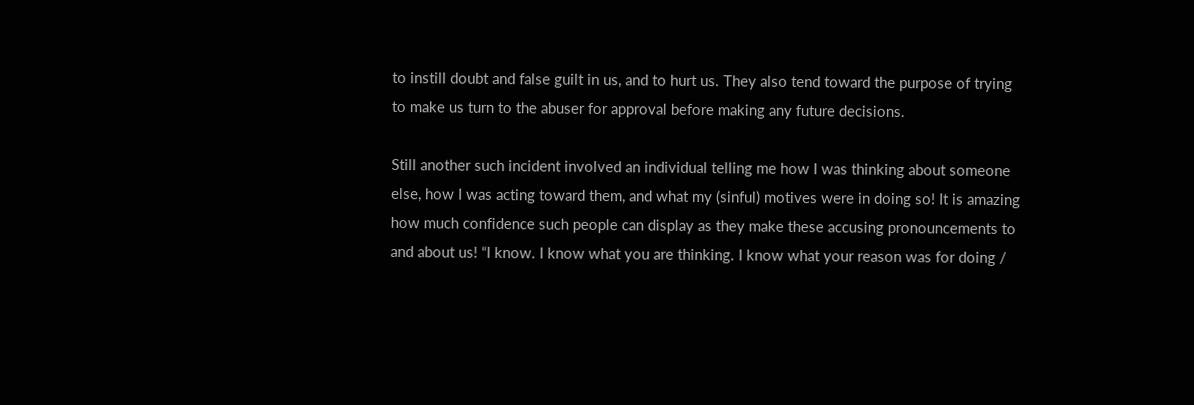to instill doubt and false guilt in us, and to hurt us. They also tend toward the purpose of trying to make us turn to the abuser for approval before making any future decisions.

Still another such incident involved an individual telling me how I was thinking about someone else, how I was acting toward them, and what my (sinful) motives were in doing so! It is amazing how much confidence such people can display as they make these accusing pronouncements to and about us! “I know. I know what you are thinking. I know what your reason was for doing /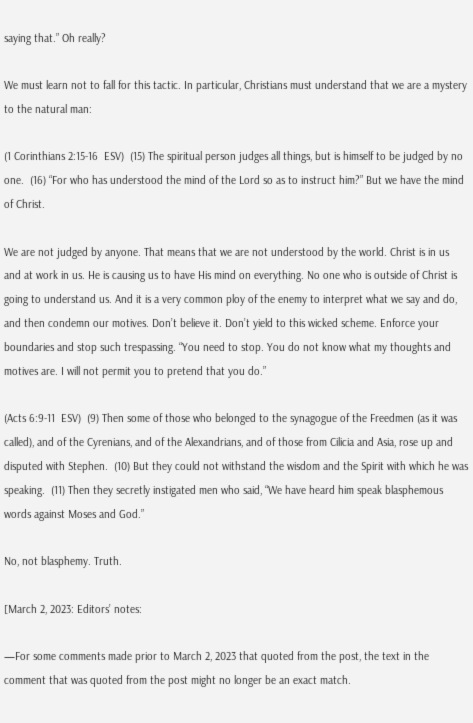saying that.” Oh really?

We must learn not to fall for this tactic. In particular, Christians must understand that we are a mystery to the natural man:

(1 Corinthians 2:15-16  ESV)  (15) The spiritual person judges all things, but is himself to be judged by no one.  (16) “For who has understood the mind of the Lord so as to instruct him?” But we have the mind of Christ.

We are not judged by anyone. That means that we are not understood by the world. Christ is in us and at work in us. He is causing us to have His mind on everything. No one who is outside of Christ is going to understand us. And it is a very common ploy of the enemy to interpret what we say and do, and then condemn our motives. Don’t believe it. Don’t yield to this wicked scheme. Enforce your boundaries and stop such trespassing. “You need to stop. You do not know what my thoughts and motives are. I will not permit you to pretend that you do.”

(Acts 6:9-11  ESV)  (9) Then some of those who belonged to the synagogue of the Freedmen (as it was called), and of the Cyrenians, and of the Alexandrians, and of those from Cilicia and Asia, rose up and disputed with Stephen.  (10) But they could not withstand the wisdom and the Spirit with which he was speaking.  (11) Then they secretly instigated men who said, “We have heard him speak blasphemous words against Moses and God.”

No, not blasphemy. Truth.

[March 2, 2023: Editors’ notes:

—For some comments made prior to March 2, 2023 that quoted from the post, the text in the comment that was quoted from the post might no longer be an exact match.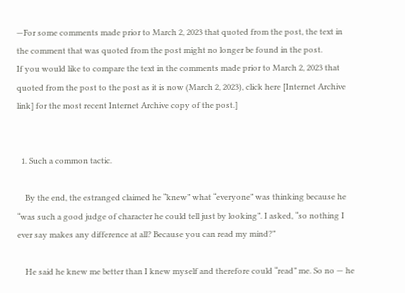—For some comments made prior to March 2, 2023 that quoted from the post, the text in the comment that was quoted from the post might no longer be found in the post.
If you would like to compare the text in the comments made prior to March 2, 2023 that quoted from the post to the post as it is now (March 2, 2023), click here [Internet Archive link] for the most recent Internet Archive copy of the post.]


  1. Such a common tactic.

    By the end, the estranged claimed he “knew” what “everyone” was thinking because he “was such a good judge of character he could tell just by looking”. I asked, “so nothing I ever say makes any difference at all? Because you can read my mind?”

    He said he knew me better than I knew myself and therefore could “read” me. So no — he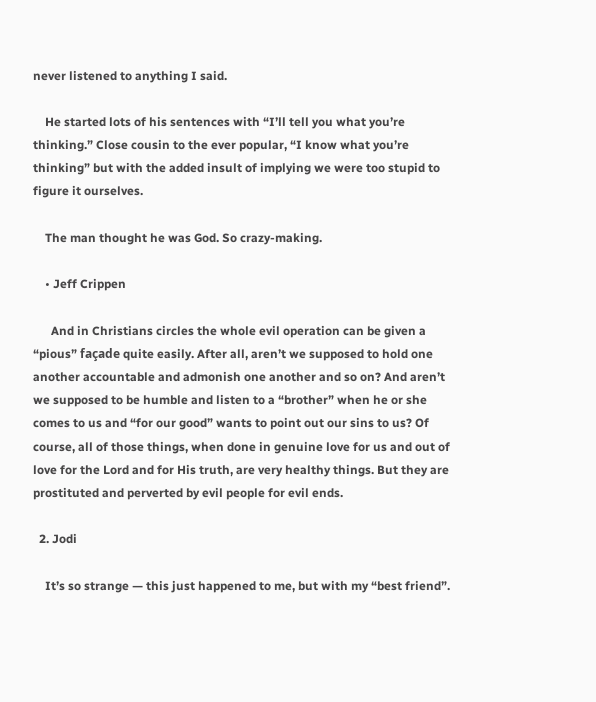never listened to anything I said.

    He started lots of his sentences with “I’ll tell you what you’re thinking.” Close cousin to the ever popular, “I know what you’re thinking” but with the added insult of implying we were too stupid to figure it ourselves.

    The man thought he was God. So crazy-making.

    • Jeff Crippen

      And in Christians circles the whole evil operation can be given a “pious” façade quite easily. After all, aren’t we supposed to hold one another accountable and admonish one another and so on? And aren’t we supposed to be humble and listen to a “brother” when he or she comes to us and “for our good” wants to point out our sins to us? Of course, all of those things, when done in genuine love for us and out of love for the Lord and for His truth, are very healthy things. But they are prostituted and perverted by evil people for evil ends.

  2. Jodi

    It’s so strange — this just happened to me, but with my “best friend”.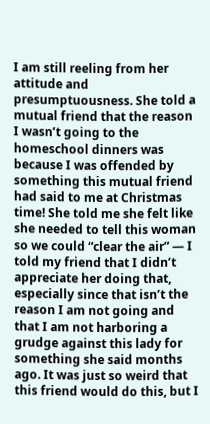I am still reeling from her attitude and presumptuousness. She told a mutual friend that the reason I wasn’t going to the homeschool dinners was because I was offended by something this mutual friend had said to me at Christmas time! She told me she felt like she needed to tell this woman so we could “clear the air” — I told my friend that I didn’t appreciate her doing that, especially since that isn’t the reason I am not going and that I am not harboring a grudge against this lady for something she said months ago. It was just so weird that this friend would do this, but I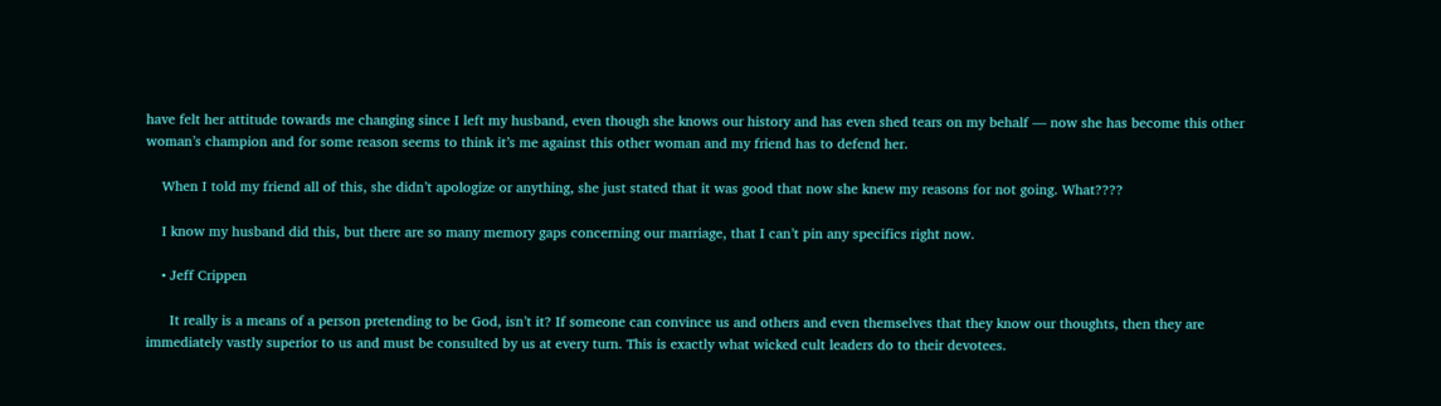have felt her attitude towards me changing since I left my husband, even though she knows our history and has even shed tears on my behalf — now she has become this other woman’s champion and for some reason seems to think it’s me against this other woman and my friend has to defend her.

    When I told my friend all of this, she didn’t apologize or anything, she just stated that it was good that now she knew my reasons for not going. What????

    I know my husband did this, but there are so many memory gaps concerning our marriage, that I can’t pin any specifics right now.

    • Jeff Crippen

      It really is a means of a person pretending to be God, isn’t it? If someone can convince us and others and even themselves that they know our thoughts, then they are immediately vastly superior to us and must be consulted by us at every turn. This is exactly what wicked cult leaders do to their devotees.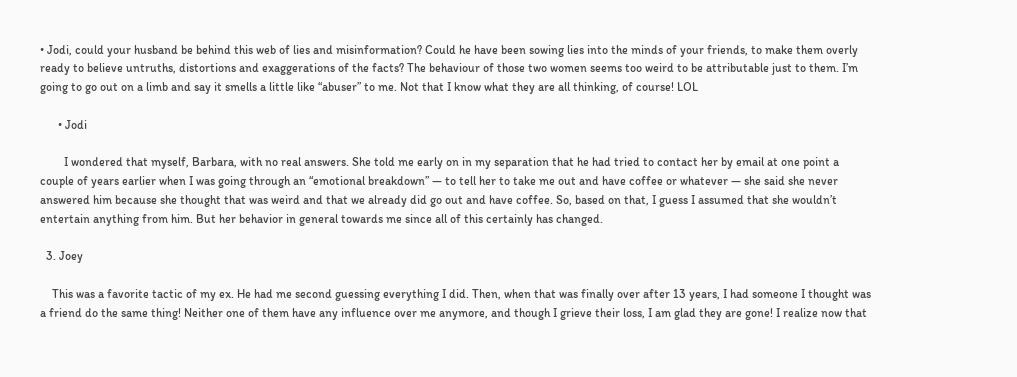• Jodi, could your husband be behind this web of lies and misinformation? Could he have been sowing lies into the minds of your friends, to make them overly ready to believe untruths, distortions and exaggerations of the facts? The behaviour of those two women seems too weird to be attributable just to them. I’m going to go out on a limb and say it smells a little like “abuser” to me. Not that I know what they are all thinking, of course! LOL

      • Jodi

        I wondered that myself, Barbara, with no real answers. She told me early on in my separation that he had tried to contact her by email at one point a couple of years earlier when I was going through an “emotional breakdown” — to tell her to take me out and have coffee or whatever — she said she never answered him because she thought that was weird and that we already did go out and have coffee. So, based on that, I guess I assumed that she wouldn’t entertain anything from him. But her behavior in general towards me since all of this certainly has changed.

  3. Joey

    This was a favorite tactic of my ex. He had me second guessing everything I did. Then, when that was finally over after 13 years, I had someone I thought was a friend do the same thing! Neither one of them have any influence over me anymore, and though I grieve their loss, I am glad they are gone! I realize now that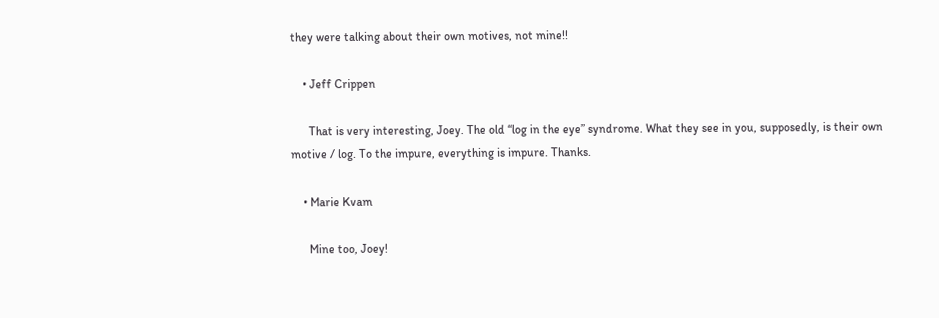they were talking about their own motives, not mine!!

    • Jeff Crippen

      That is very interesting, Joey. The old “log in the eye” syndrome. What they see in you, supposedly, is their own motive / log. To the impure, everything is impure. Thanks.

    • Marie Kvam

      Mine too, Joey!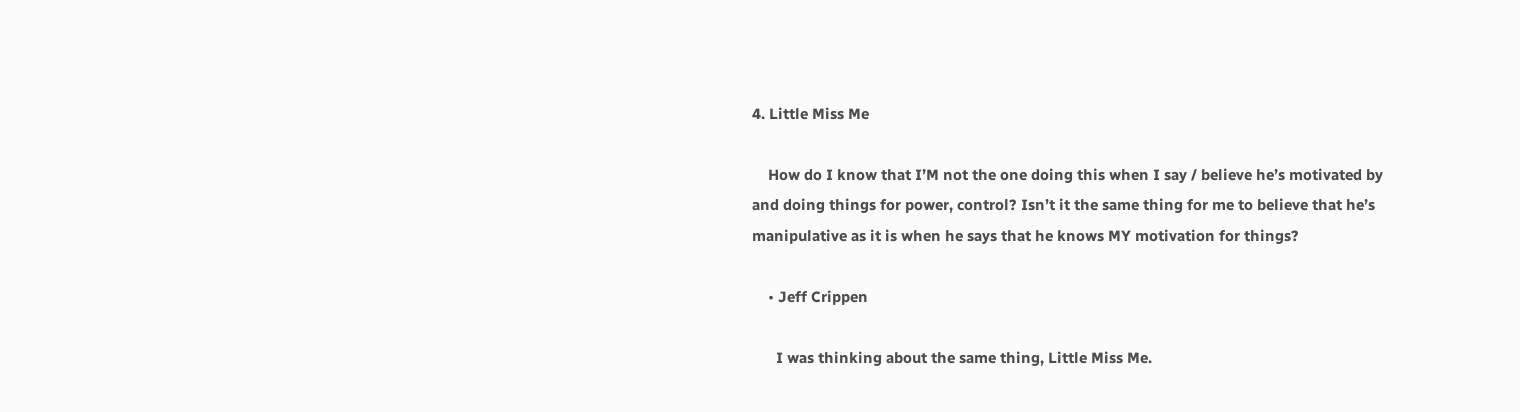4. Little Miss Me

    How do I know that I’M not the one doing this when I say / believe he’s motivated by and doing things for power, control? Isn’t it the same thing for me to believe that he’s manipulative as it is when he says that he knows MY motivation for things?

    • Jeff Crippen

      I was thinking about the same thing, Little Miss Me.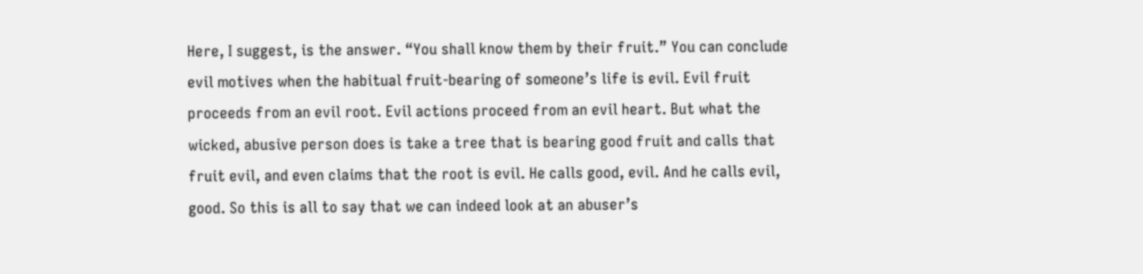Here, I suggest, is the answer. “You shall know them by their fruit.” You can conclude evil motives when the habitual fruit-bearing of someone’s life is evil. Evil fruit proceeds from an evil root. Evil actions proceed from an evil heart. But what the wicked, abusive person does is take a tree that is bearing good fruit and calls that fruit evil, and even claims that the root is evil. He calls good, evil. And he calls evil, good. So this is all to say that we can indeed look at an abuser’s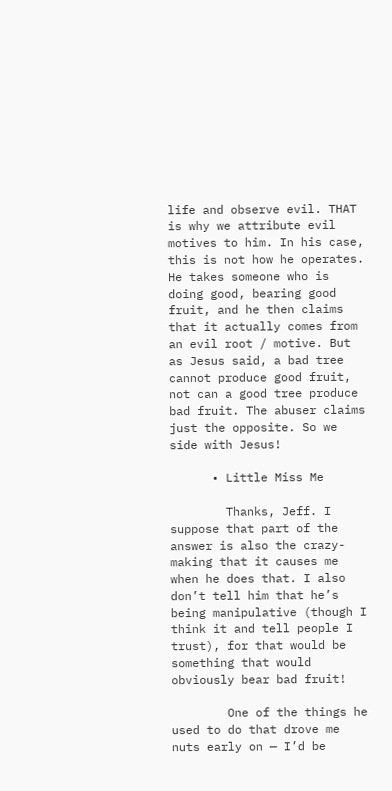life and observe evil. THAT is why we attribute evil motives to him. In his case, this is not how he operates. He takes someone who is doing good, bearing good fruit, and he then claims that it actually comes from an evil root / motive. But as Jesus said, a bad tree cannot produce good fruit, not can a good tree produce bad fruit. The abuser claims just the opposite. So we side with Jesus!

      • Little Miss Me

        Thanks, Jeff. I suppose that part of the answer is also the crazy-making that it causes me when he does that. I also don’t tell him that he’s being manipulative (though I think it and tell people I trust), for that would be something that would obviously bear bad fruit!

        One of the things he used to do that drove me nuts early on — I’d be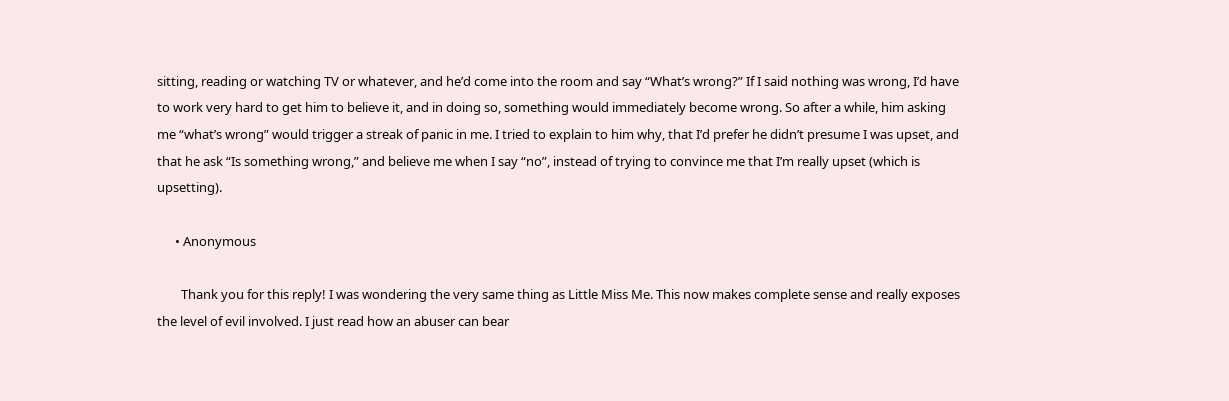sitting, reading or watching TV or whatever, and he’d come into the room and say “What’s wrong?” If I said nothing was wrong, I’d have to work very hard to get him to believe it, and in doing so, something would immediately become wrong. So after a while, him asking me “what’s wrong” would trigger a streak of panic in me. I tried to explain to him why, that I’d prefer he didn’t presume I was upset, and that he ask “Is something wrong,” and believe me when I say “no”, instead of trying to convince me that I’m really upset (which is upsetting).

      • Anonymous

        Thank you for this reply! I was wondering the very same thing as Little Miss Me. This now makes complete sense and really exposes the level of evil involved. I just read how an abuser can bear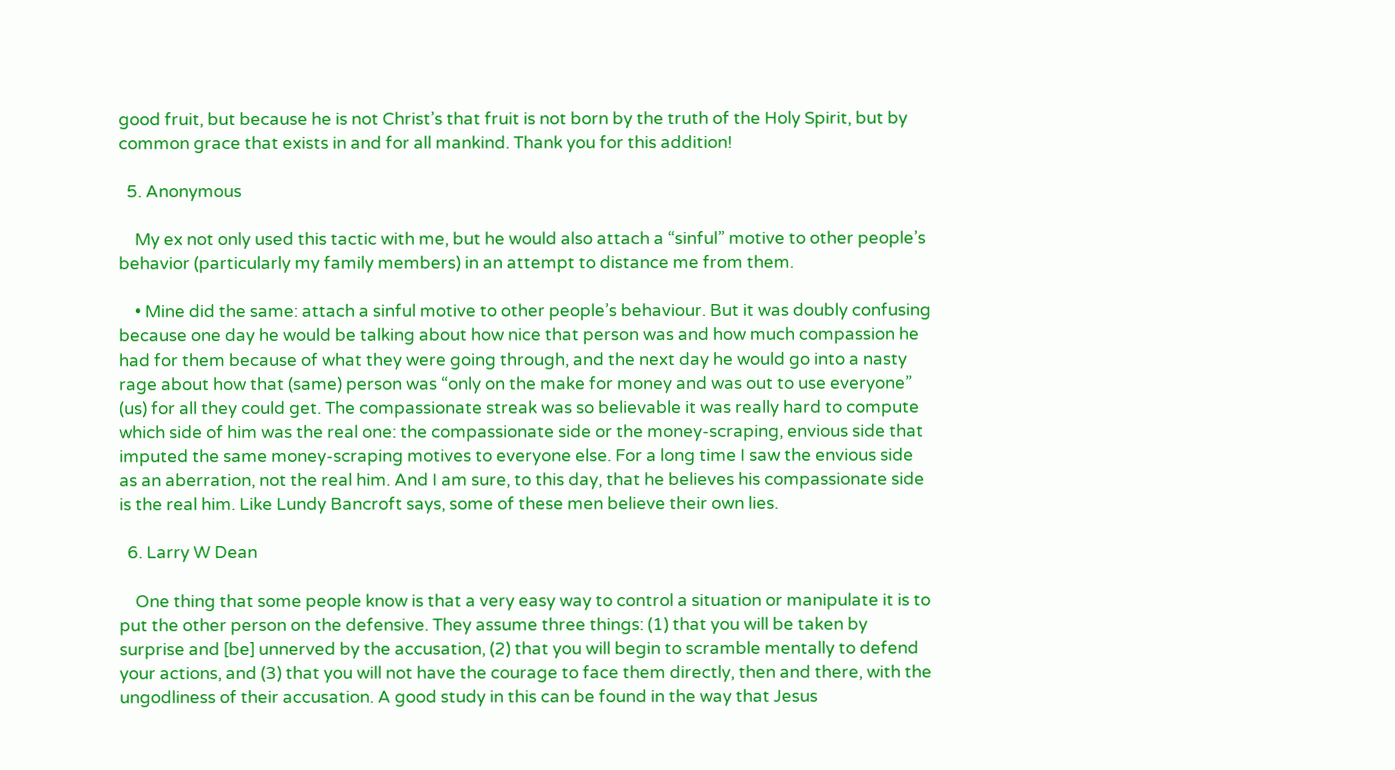good fruit, but because he is not Christ’s that fruit is not born by the truth of the Holy Spirit, but by common grace that exists in and for all mankind. Thank you for this addition!

  5. Anonymous

    My ex not only used this tactic with me, but he would also attach a “sinful” motive to other people’s behavior (particularly my family members) in an attempt to distance me from them.

    • Mine did the same: attach a sinful motive to other people’s behaviour. But it was doubly confusing because one day he would be talking about how nice that person was and how much compassion he had for them because of what they were going through, and the next day he would go into a nasty rage about how that (same) person was “only on the make for money and was out to use everyone” (us) for all they could get. The compassionate streak was so believable it was really hard to compute which side of him was the real one: the compassionate side or the money-scraping, envious side that imputed the same money-scraping motives to everyone else. For a long time I saw the envious side as an aberration, not the real him. And I am sure, to this day, that he believes his compassionate side is the real him. Like Lundy Bancroft says, some of these men believe their own lies.

  6. Larry W Dean

    One thing that some people know is that a very easy way to control a situation or manipulate it is to put the other person on the defensive. They assume three things: (1) that you will be taken by surprise and [be] unnerved by the accusation, (2) that you will begin to scramble mentally to defend your actions, and (3) that you will not have the courage to face them directly, then and there, with the ungodliness of their accusation. A good study in this can be found in the way that Jesus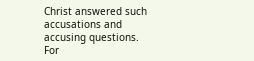Christ answered such accusations and accusing questions. For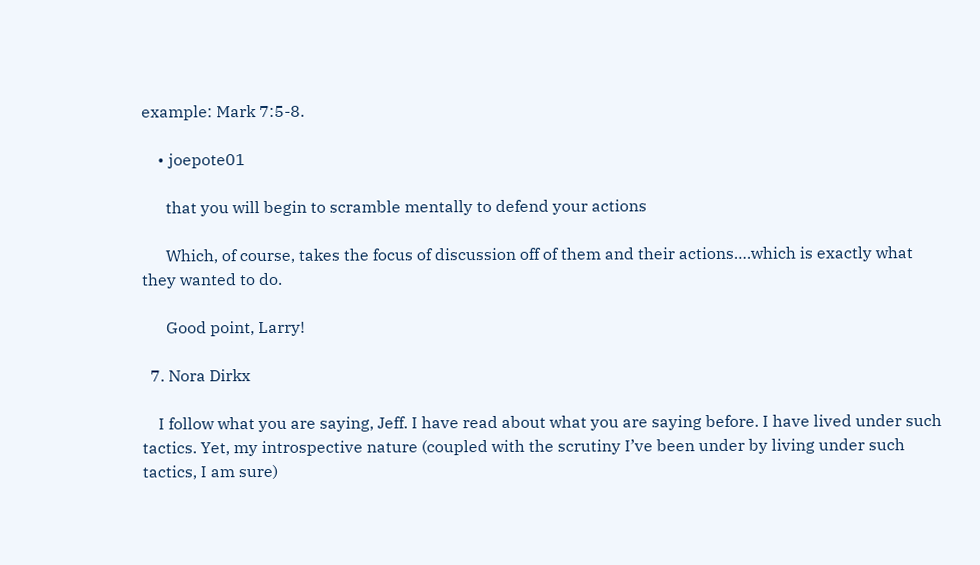example: Mark 7:5-8.

    • joepote01

      that you will begin to scramble mentally to defend your actions

      Which, of course, takes the focus of discussion off of them and their actions….which is exactly what they wanted to do.

      Good point, Larry!

  7. Nora Dirkx

    I follow what you are saying, Jeff. I have read about what you are saying before. I have lived under such tactics. Yet, my introspective nature (coupled with the scrutiny I’ve been under by living under such tactics, I am sure)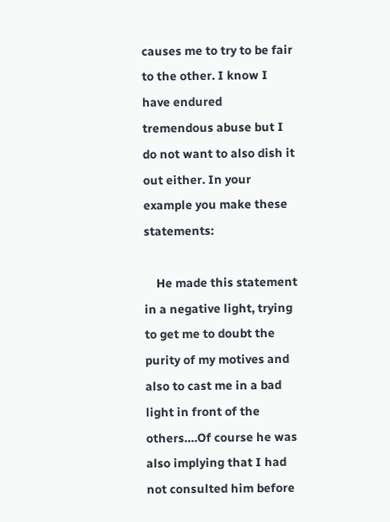causes me to try to be fair to the other. I know I have endured tremendous abuse but I do not want to also dish it out either. In your example you make these statements:

    He made this statement in a negative light, trying to get me to doubt the purity of my motives and also to cast me in a bad light in front of the others….Of course he was also implying that I had not consulted him before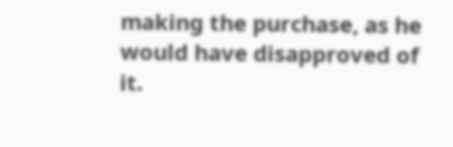making the purchase, as he would have disapproved of it.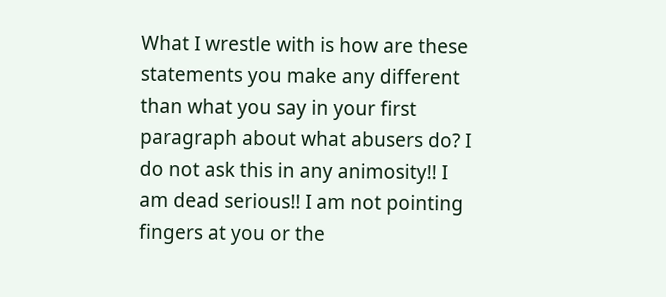What I wrestle with is how are these statements you make any different than what you say in your first paragraph about what abusers do? I do not ask this in any animosity!! I am dead serious!! I am not pointing fingers at you or the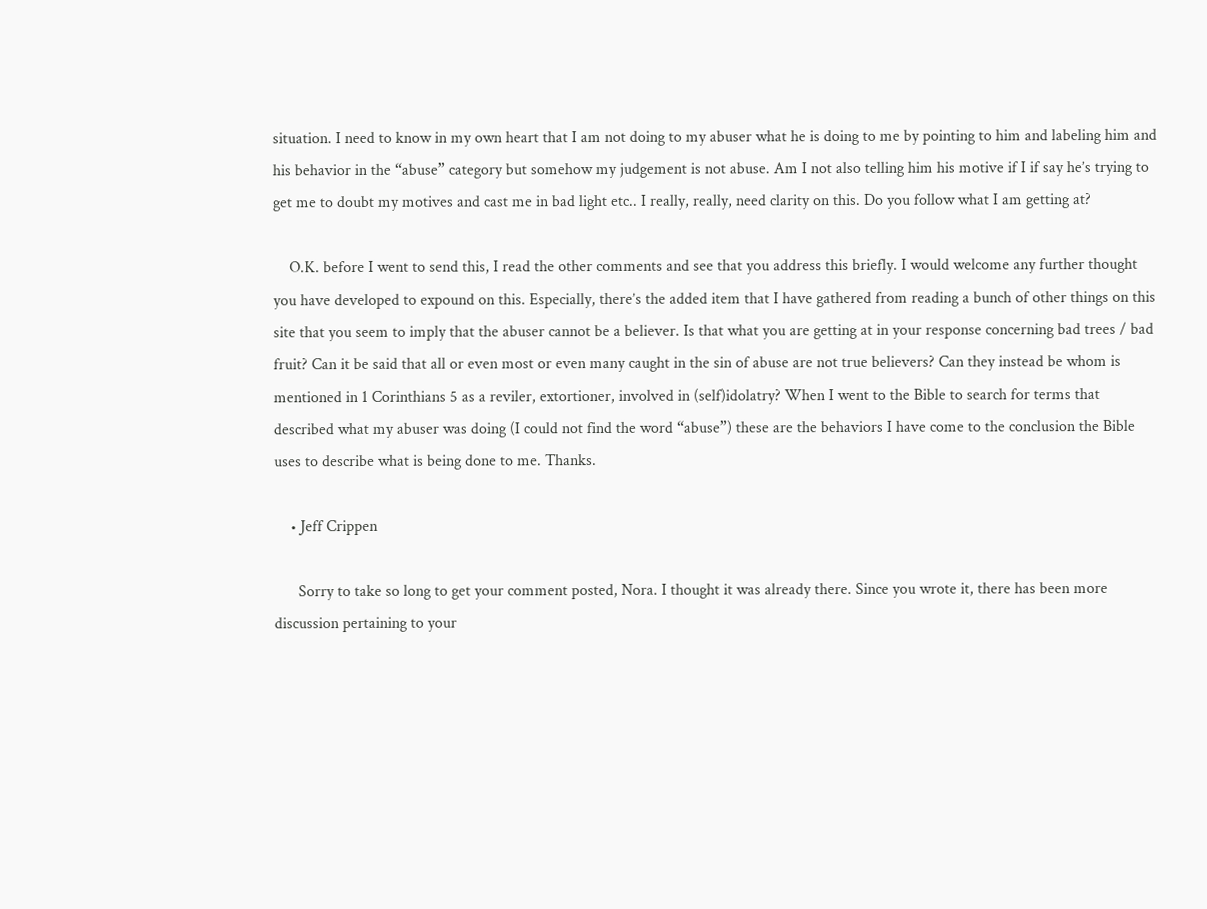situation. I need to know in my own heart that I am not doing to my abuser what he is doing to me by pointing to him and labeling him and his behavior in the “abuse” category but somehow my judgement is not abuse. Am I not also telling him his motive if I if say he’s trying to get me to doubt my motives and cast me in bad light etc.. I really, really, need clarity on this. Do you follow what I am getting at?

    O.K. before I went to send this, I read the other comments and see that you address this briefly. I would welcome any further thought you have developed to expound on this. Especially, there’s the added item that I have gathered from reading a bunch of other things on this site that you seem to imply that the abuser cannot be a believer. Is that what you are getting at in your response concerning bad trees / bad fruit? Can it be said that all or even most or even many caught in the sin of abuse are not true believers? Can they instead be whom is mentioned in 1 Corinthians 5 as a reviler, extortioner, involved in (self)idolatry? When I went to the Bible to search for terms that described what my abuser was doing (I could not find the word “abuse”) these are the behaviors I have come to the conclusion the Bible uses to describe what is being done to me. Thanks.

    • Jeff Crippen

      Sorry to take so long to get your comment posted, Nora. I thought it was already there. Since you wrote it, there has been more discussion pertaining to your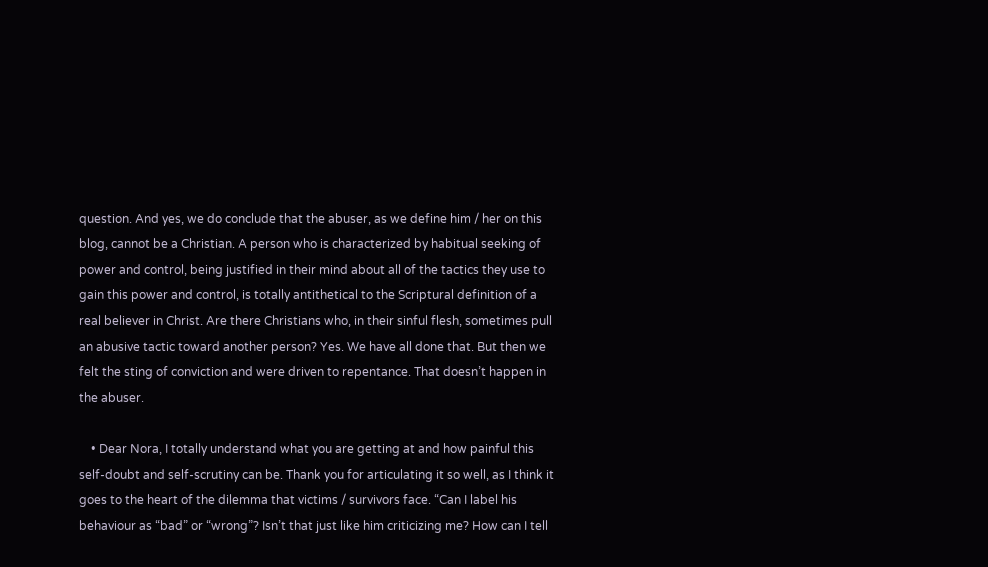question. And yes, we do conclude that the abuser, as we define him / her on this blog, cannot be a Christian. A person who is characterized by habitual seeking of power and control, being justified in their mind about all of the tactics they use to gain this power and control, is totally antithetical to the Scriptural definition of a real believer in Christ. Are there Christians who, in their sinful flesh, sometimes pull an abusive tactic toward another person? Yes. We have all done that. But then we felt the sting of conviction and were driven to repentance. That doesn’t happen in the abuser.

    • Dear Nora, I totally understand what you are getting at and how painful this self-doubt and self-scrutiny can be. Thank you for articulating it so well, as I think it goes to the heart of the dilemma that victims / survivors face. “Can I label his behaviour as “bad” or “wrong”? Isn’t that just like him criticizing me? How can I tell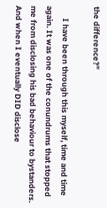the difference?”

      I have been through this myself, time and time again. It was one of the conundrums that stopped me from disclosing his bad behaviour to bystanders. And when I eventually DID disclose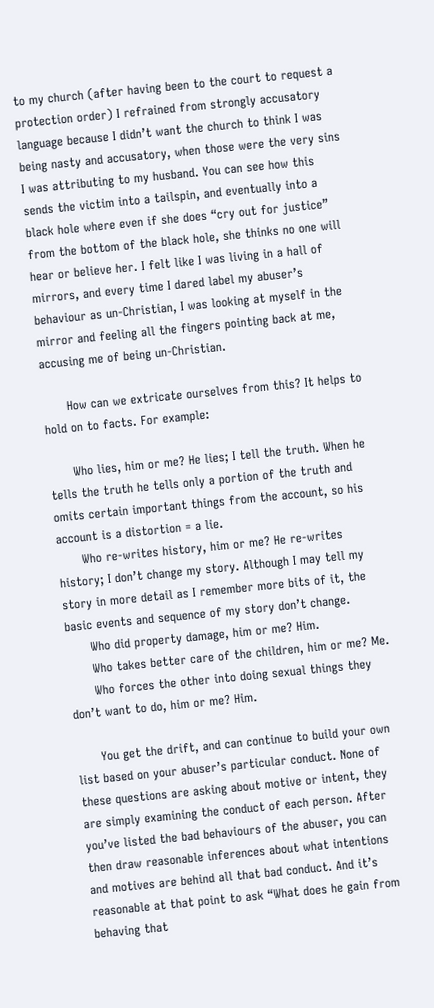to my church (after having been to the court to request a protection order) I refrained from strongly accusatory language because I didn’t want the church to think I was being nasty and accusatory, when those were the very sins I was attributing to my husband. You can see how this sends the victim into a tailspin, and eventually into a black hole where even if she does “cry out for justice” from the bottom of the black hole, she thinks no one will hear or believe her. I felt like I was living in a hall of mirrors, and every time I dared label my abuser’s behaviour as un-Christian, I was looking at myself in the mirror and feeling all the fingers pointing back at me, accusing me of being un-Christian.

      How can we extricate ourselves from this? It helps to hold on to facts. For example:

      Who lies, him or me? He lies; I tell the truth. When he tells the truth he tells only a portion of the truth and omits certain important things from the account, so his account is a distortion = a lie.
      Who re-writes history, him or me? He re-writes history; I don’t change my story. Although I may tell my story in more detail as I remember more bits of it, the basic events and sequence of my story don’t change.
      Who did property damage, him or me? Him.
      Who takes better care of the children, him or me? Me.
      Who forces the other into doing sexual things they don’t want to do, him or me? Him.

      You get the drift, and can continue to build your own list based on your abuser’s particular conduct. None of these questions are asking about motive or intent, they are simply examining the conduct of each person. After you’ve listed the bad behaviours of the abuser, you can then draw reasonable inferences about what intentions and motives are behind all that bad conduct. And it’s reasonable at that point to ask “What does he gain from behaving that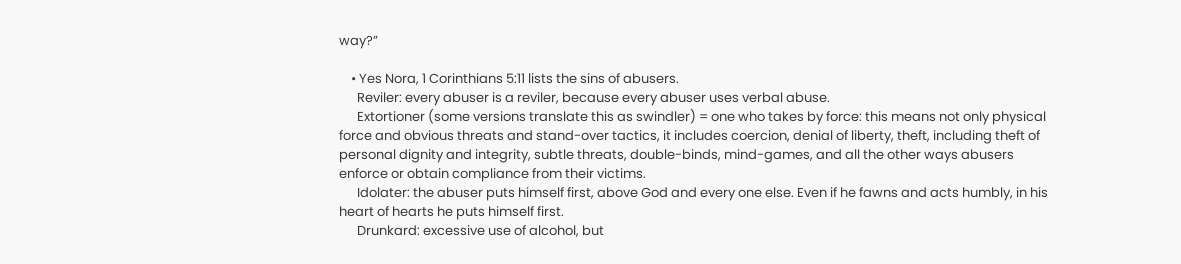way?”

    • Yes Nora, 1 Corinthians 5:11 lists the sins of abusers.
      Reviler: every abuser is a reviler, because every abuser uses verbal abuse.
      Extortioner (some versions translate this as swindler) = one who takes by force: this means not only physical force and obvious threats and stand-over tactics, it includes coercion, denial of liberty, theft, including theft of personal dignity and integrity, subtle threats, double-binds, mind-games, and all the other ways abusers enforce or obtain compliance from their victims.
      Idolater: the abuser puts himself first, above God and every one else. Even if he fawns and acts humbly, in his heart of hearts he puts himself first.
      Drunkard: excessive use of alcohol, but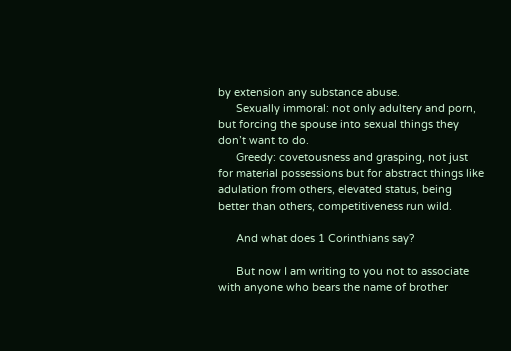by extension any substance abuse.
      Sexually immoral: not only adultery and porn, but forcing the spouse into sexual things they don’t want to do.
      Greedy: covetousness and grasping, not just for material possessions but for abstract things like adulation from others, elevated status, being better than others, competitiveness run wild.

      And what does 1 Corinthians say?

      But now I am writing to you not to associate with anyone who bears the name of brother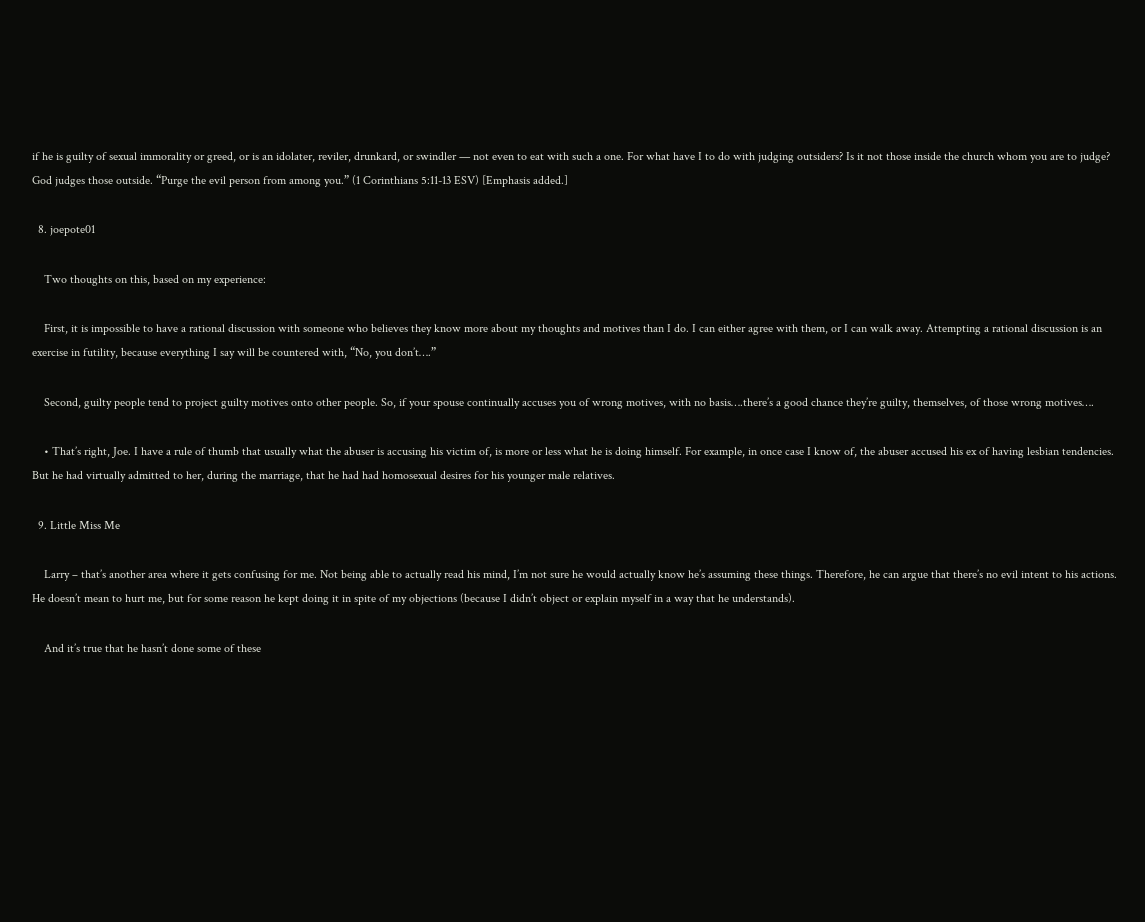if he is guilty of sexual immorality or greed, or is an idolater, reviler, drunkard, or swindler — not even to eat with such a one. For what have I to do with judging outsiders? Is it not those inside the church whom you are to judge? God judges those outside. “Purge the evil person from among you.” (1 Corinthians 5:11-13 ESV) [Emphasis added.]

  8. joepote01

    Two thoughts on this, based on my experience:

    First, it is impossible to have a rational discussion with someone who believes they know more about my thoughts and motives than I do. I can either agree with them, or I can walk away. Attempting a rational discussion is an exercise in futility, because everything I say will be countered with, “No, you don’t….”

    Second, guilty people tend to project guilty motives onto other people. So, if your spouse continually accuses you of wrong motives, with no basis….there’s a good chance they’re guilty, themselves, of those wrong motives….

    • That’s right, Joe. I have a rule of thumb that usually what the abuser is accusing his victim of, is more or less what he is doing himself. For example, in once case I know of, the abuser accused his ex of having lesbian tendencies. But he had virtually admitted to her, during the marriage, that he had had homosexual desires for his younger male relatives.

  9. Little Miss Me

    Larry – that’s another area where it gets confusing for me. Not being able to actually read his mind, I’m not sure he would actually know he’s assuming these things. Therefore, he can argue that there’s no evil intent to his actions. He doesn’t mean to hurt me, but for some reason he kept doing it in spite of my objections (because I didn’t object or explain myself in a way that he understands).

    And it’s true that he hasn’t done some of these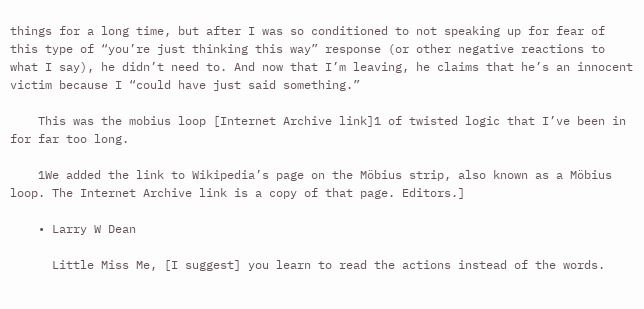things for a long time, but after I was so conditioned to not speaking up for fear of this type of “you’re just thinking this way” response (or other negative reactions to what I say), he didn’t need to. And now that I’m leaving, he claims that he’s an innocent victim because I “could have just said something.”

    This was the mobius loop [Internet Archive link]1 of twisted logic that I’ve been in for far too long.

    1We added the link to Wikipedia’s page on the Möbius strip, also known as a Möbius loop. The Internet Archive link is a copy of that page. Editors.]

    • Larry W Dean

      Little Miss Me, [I suggest] you learn to read the actions instead of the words.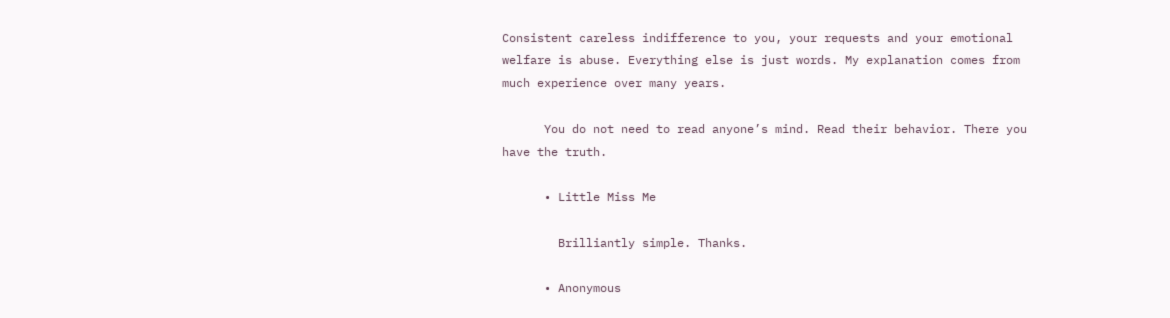Consistent careless indifference to you, your requests and your emotional welfare is abuse. Everything else is just words. My explanation comes from much experience over many years.

      You do not need to read anyone’s mind. Read their behavior. There you have the truth.

      • Little Miss Me

        Brilliantly simple. Thanks.

      • Anonymous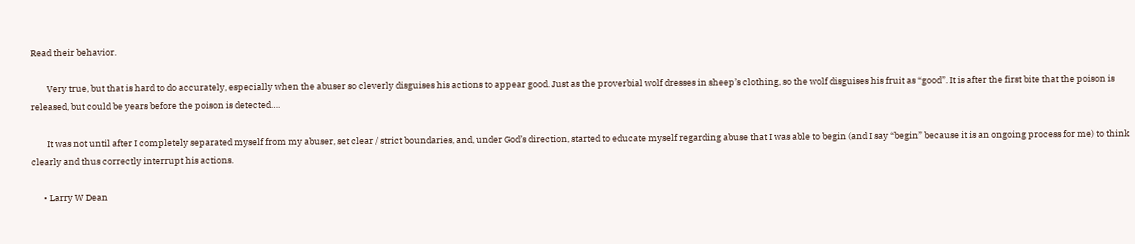Read their behavior.

        Very true, but that is hard to do accurately, especially when the abuser so cleverly disguises his actions to appear good. Just as the proverbial wolf dresses in sheep’s clothing, so the wolf disguises his fruit as “good”. It is after the first bite that the poison is released, but could be years before the poison is detected….

        It was not until after I completely separated myself from my abuser, set clear / strict boundaries, and, under God’s direction, started to educate myself regarding abuse that I was able to begin (and I say “begin” because it is an ongoing process for me) to think clearly and thus correctly interrupt his actions.

      • Larry W Dean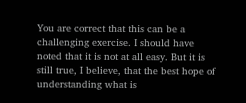You are correct that this can be a challenging exercise. I should have noted that it is not at all easy. But it is still true, I believe, that the best hope of understanding what is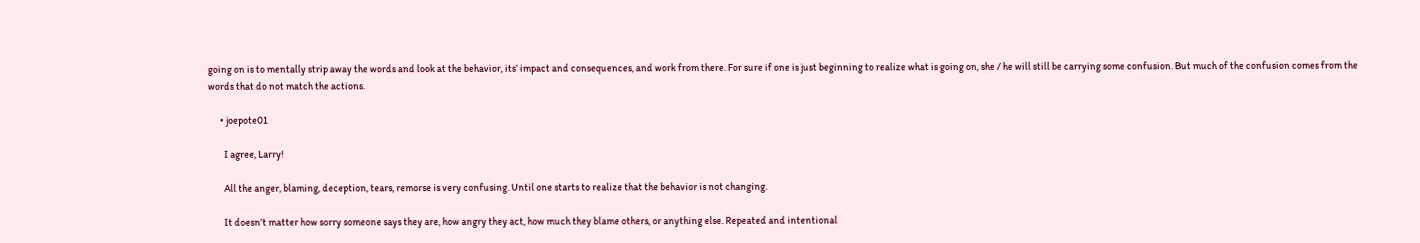going on is to mentally strip away the words and look at the behavior, its’ impact and consequences, and work from there. For sure if one is just beginning to realize what is going on, she / he will still be carrying some confusion. But much of the confusion comes from the words that do not match the actions.

      • joepote01

        I agree, Larry!

        All the anger, blaming, deception, tears, remorse is very confusing. Until one starts to realize that the behavior is not changing.

        It doesn’t matter how sorry someone says they are, how angry they act, how much they blame others, or anything else. Repeated and intentional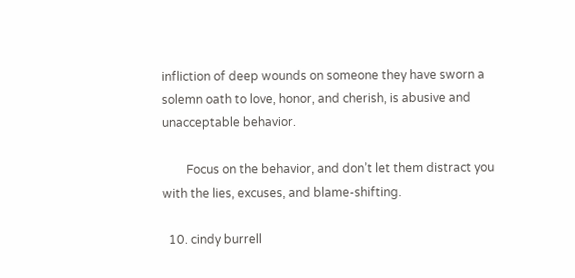infliction of deep wounds on someone they have sworn a solemn oath to love, honor, and cherish, is abusive and unacceptable behavior.

        Focus on the behavior, and don’t let them distract you with the lies, excuses, and blame-shifting.

  10. cindy burrell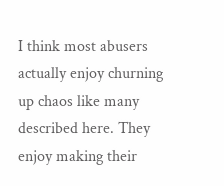I think most abusers actually enjoy churning up chaos like many described here. They enjoy making their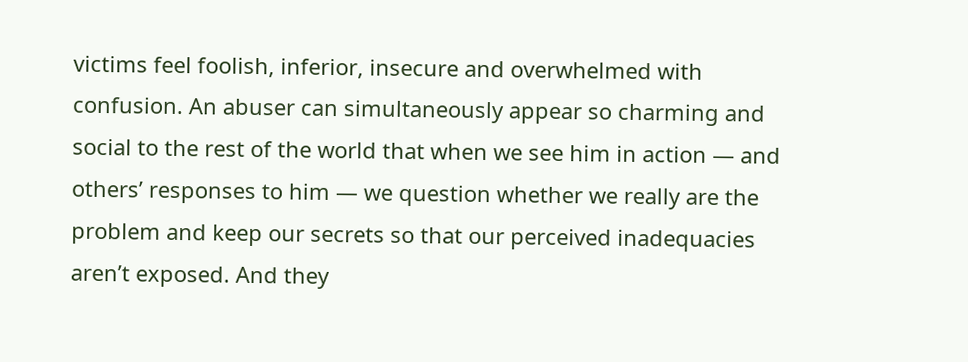victims feel foolish, inferior, insecure and overwhelmed with confusion. An abuser can simultaneously appear so charming and social to the rest of the world that when we see him in action — and others’ responses to him — we question whether we really are the problem and keep our secrets so that our perceived inadequacies aren’t exposed. And they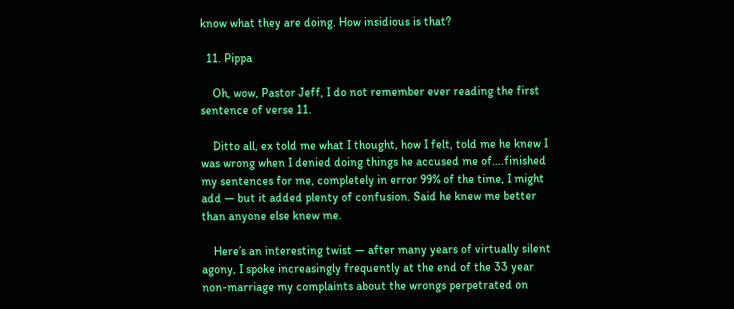know what they are doing. How insidious is that?

  11. Pippa

    Oh, wow, Pastor Jeff, I do not remember ever reading the first sentence of verse 11.

    Ditto all, ex told me what I thought, how I felt, told me he knew I was wrong when I denied doing things he accused me of….finished my sentences for me, completely in error 99% of the time, I might add — but it added plenty of confusion. Said he knew me better than anyone else knew me.

    Here’s an interesting twist — after many years of virtually silent agony, I spoke increasingly frequently at the end of the 33 year non-marriage my complaints about the wrongs perpetrated on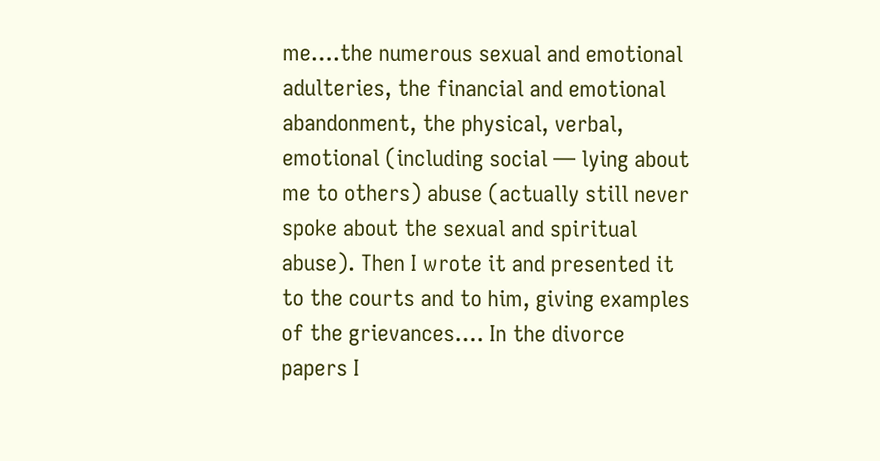me….the numerous sexual and emotional adulteries, the financial and emotional abandonment, the physical, verbal, emotional (including social — lying about me to others) abuse (actually still never spoke about the sexual and spiritual abuse). Then I wrote it and presented it to the courts and to him, giving examples of the grievances…. In the divorce papers I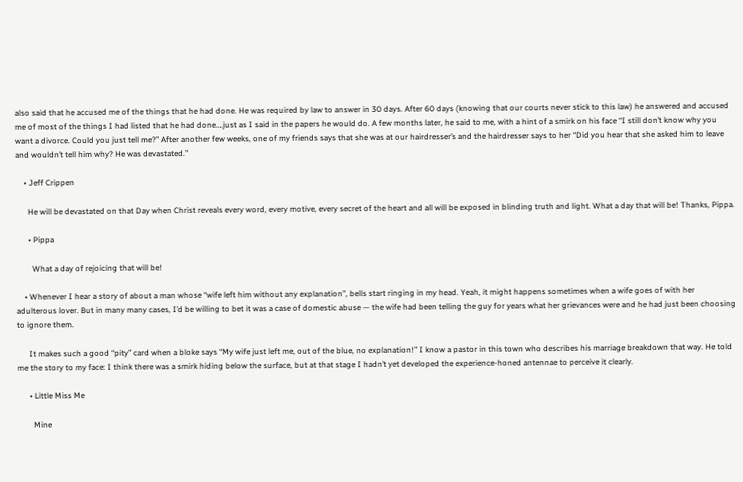also said that he accused me of the things that he had done. He was required by law to answer in 30 days. After 60 days (knowing that our courts never stick to this law) he answered and accused me of most of the things I had listed that he had done….just as I said in the papers he would do. A few months later, he said to me, with a hint of a smirk on his face “I still don’t know why you want a divorce. Could you just tell me?” After another few weeks, one of my friends says that she was at our hairdresser’s and the hairdresser says to her “Did you hear that she asked him to leave and wouldn’t tell him why? He was devastated.”

    • Jeff Crippen

      He will be devastated on that Day when Christ reveals every word, every motive, every secret of the heart and all will be exposed in blinding truth and light. What a day that will be! Thanks, Pippa.

      • Pippa

        What a day of rejoicing that will be!

    • Whenever I hear a story of about a man whose “wife left him without any explanation”, bells start ringing in my head. Yeah, it might happens sometimes when a wife goes of with her adulterous lover. But in many many cases, I’d be willing to bet it was a case of domestic abuse — the wife had been telling the guy for years what her grievances were and he had just been choosing to ignore them.

      It makes such a good “pity” card when a bloke says “My wife just left me, out of the blue, no explanation!” I know a pastor in this town who describes his marriage breakdown that way. He told me the story to my face: I think there was a smirk hiding below the surface, but at that stage I hadn’t yet developed the experience-honed antennae to perceive it clearly.

      • Little Miss Me

        Mine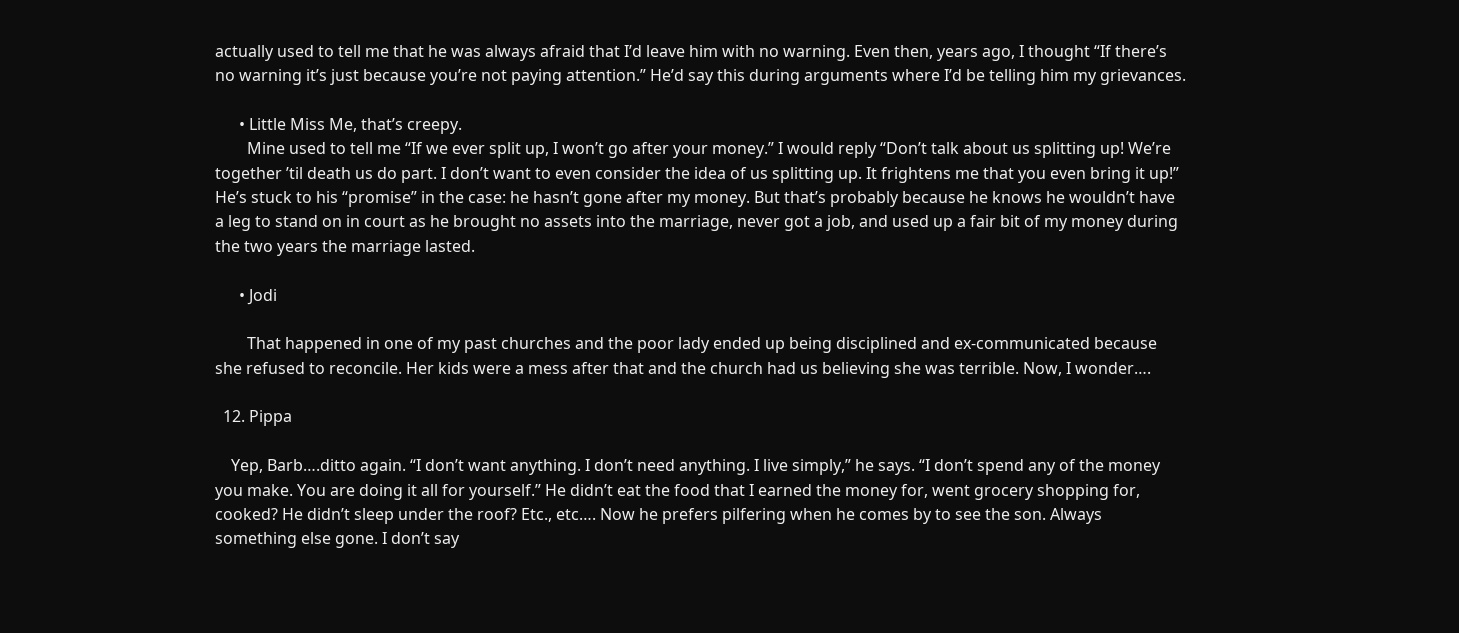actually used to tell me that he was always afraid that I’d leave him with no warning. Even then, years ago, I thought “If there’s no warning it’s just because you’re not paying attention.” He’d say this during arguments where I’d be telling him my grievances.

      • Little Miss Me, that’s creepy.
        Mine used to tell me “If we ever split up, I won’t go after your money.” I would reply “Don’t talk about us splitting up! We’re together ’til death us do part. I don’t want to even consider the idea of us splitting up. It frightens me that you even bring it up!” He’s stuck to his “promise” in the case: he hasn’t gone after my money. But that’s probably because he knows he wouldn’t have a leg to stand on in court as he brought no assets into the marriage, never got a job, and used up a fair bit of my money during the two years the marriage lasted.

      • Jodi

        That happened in one of my past churches and the poor lady ended up being disciplined and ex-communicated because she refused to reconcile. Her kids were a mess after that and the church had us believing she was terrible. Now, I wonder….

  12. Pippa

    Yep, Barb….ditto again. “I don’t want anything. I don’t need anything. I live simply,” he says. “I don’t spend any of the money you make. You are doing it all for yourself.” He didn’t eat the food that I earned the money for, went grocery shopping for, cooked? He didn’t sleep under the roof? Etc., etc…. Now he prefers pilfering when he comes by to see the son. Always something else gone. I don’t say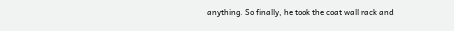anything. So finally, he took the coat wall rack and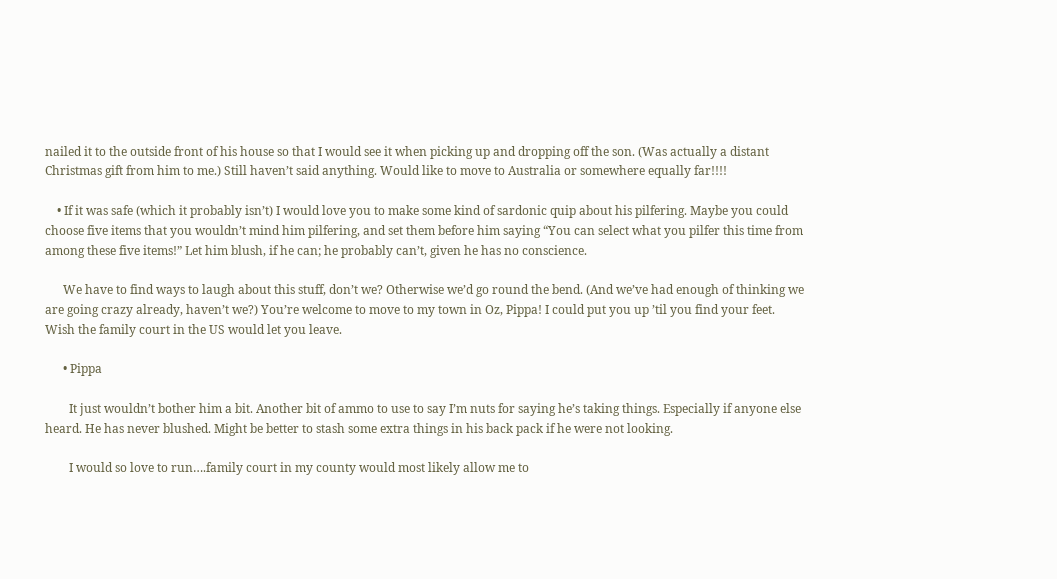nailed it to the outside front of his house so that I would see it when picking up and dropping off the son. (Was actually a distant Christmas gift from him to me.) Still haven’t said anything. Would like to move to Australia or somewhere equally far!!!!

    • If it was safe (which it probably isn’t) I would love you to make some kind of sardonic quip about his pilfering. Maybe you could choose five items that you wouldn’t mind him pilfering, and set them before him saying “You can select what you pilfer this time from among these five items!” Let him blush, if he can; he probably can’t, given he has no conscience.

      We have to find ways to laugh about this stuff, don’t we? Otherwise we’d go round the bend. (And we’ve had enough of thinking we are going crazy already, haven’t we?) You’re welcome to move to my town in Oz, Pippa! I could put you up ’til you find your feet. Wish the family court in the US would let you leave.

      • Pippa

        It just wouldn’t bother him a bit. Another bit of ammo to use to say I’m nuts for saying he’s taking things. Especially if anyone else heard. He has never blushed. Might be better to stash some extra things in his back pack if he were not looking.

        I would so love to run….family court in my county would most likely allow me to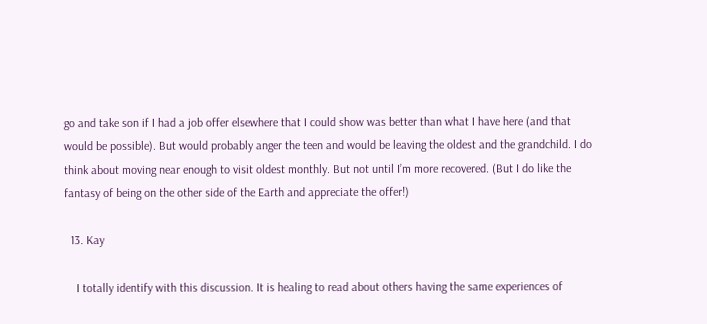go and take son if I had a job offer elsewhere that I could show was better than what I have here (and that would be possible). But would probably anger the teen and would be leaving the oldest and the grandchild. I do think about moving near enough to visit oldest monthly. But not until I’m more recovered. (But I do like the fantasy of being on the other side of the Earth and appreciate the offer!)

  13. Kay

    I totally identify with this discussion. It is healing to read about others having the same experiences of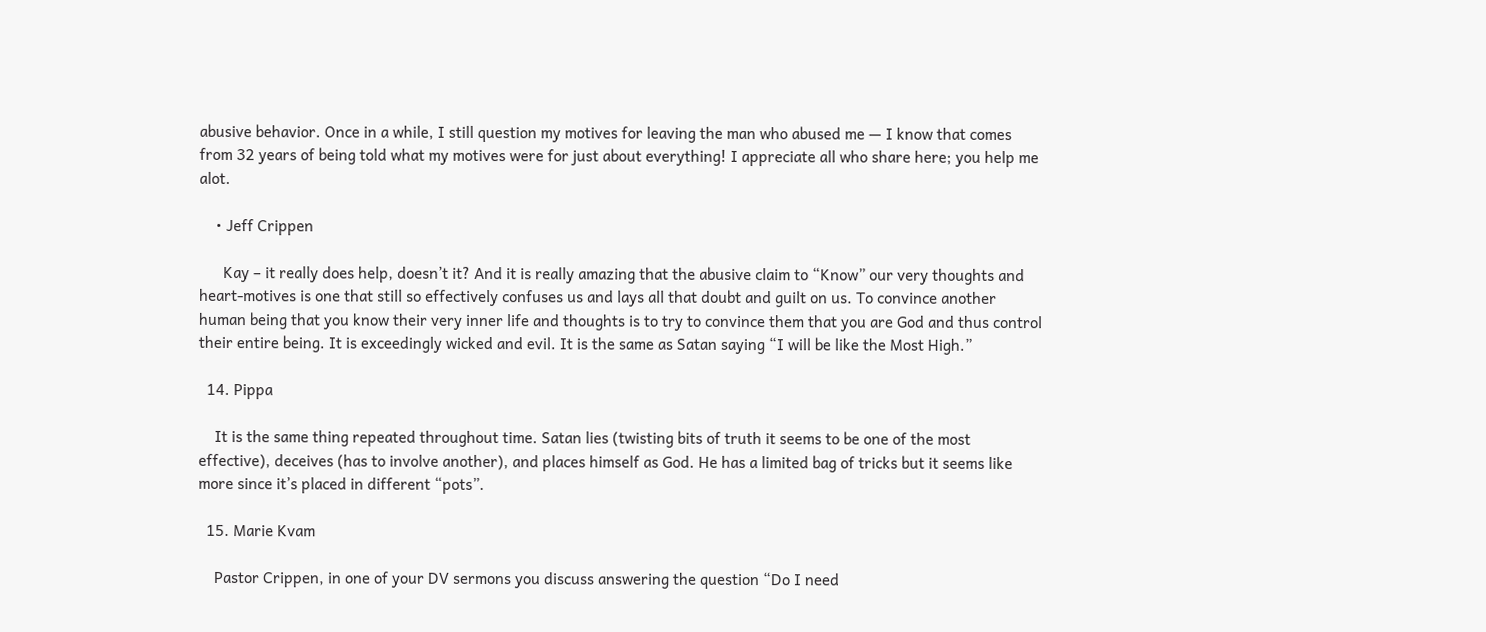abusive behavior. Once in a while, I still question my motives for leaving the man who abused me — I know that comes from 32 years of being told what my motives were for just about everything! I appreciate all who share here; you help me alot.

    • Jeff Crippen

      Kay – it really does help, doesn’t it? And it is really amazing that the abusive claim to “Know” our very thoughts and heart-motives is one that still so effectively confuses us and lays all that doubt and guilt on us. To convince another human being that you know their very inner life and thoughts is to try to convince them that you are God and thus control their entire being. It is exceedingly wicked and evil. It is the same as Satan saying “I will be like the Most High.”

  14. Pippa

    It is the same thing repeated throughout time. Satan lies (twisting bits of truth it seems to be one of the most effective), deceives (has to involve another), and places himself as God. He has a limited bag of tricks but it seems like more since it’s placed in different “pots”.

  15. Marie Kvam

    Pastor Crippen, in one of your DV sermons you discuss answering the question “Do I need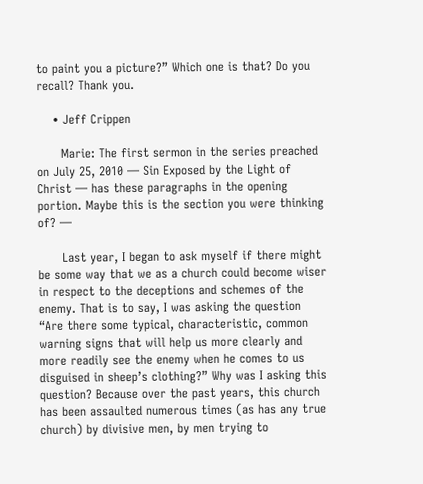to paint you a picture?” Which one is that? Do you recall? Thank you.

    • Jeff Crippen

      Marie: The first sermon in the series preached on July 25, 2010 — Sin Exposed by the Light of Christ — has these paragraphs in the opening portion. Maybe this is the section you were thinking of? —

      Last year, I began to ask myself if there might be some way that we as a church could become wiser in respect to the deceptions and schemes of the enemy. That is to say, I was asking the question “Are there some typical, characteristic, common warning signs that will help us more clearly and more readily see the enemy when he comes to us disguised in sheep’s clothing?” Why was I asking this question? Because over the past years, this church has been assaulted numerous times (as has any true church) by divisive men, by men trying to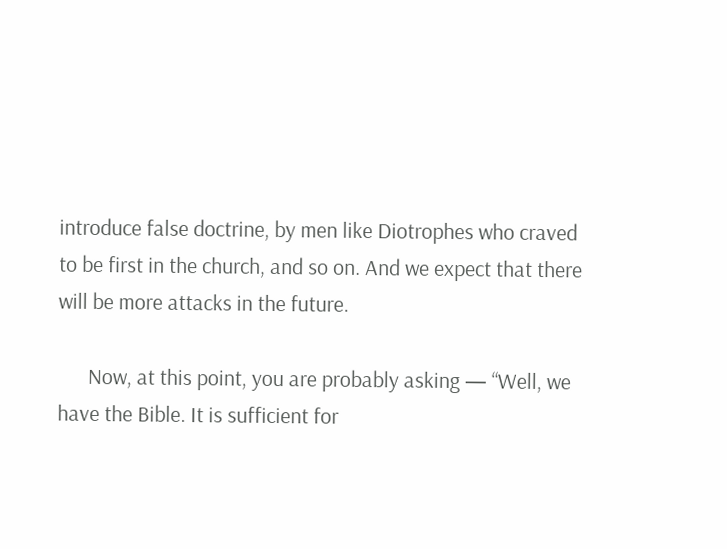introduce false doctrine, by men like Diotrophes who craved to be first in the church, and so on. And we expect that there will be more attacks in the future.

      Now, at this point, you are probably asking — “Well, we have the Bible. It is sufficient for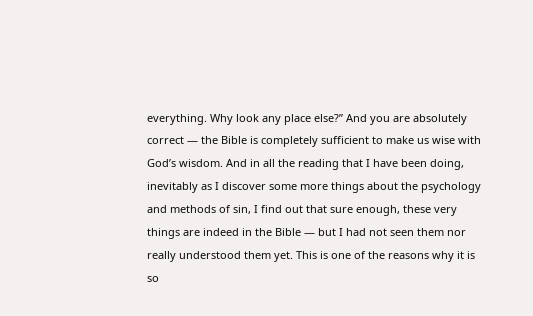everything. Why look any place else?” And you are absolutely correct — the Bible is completely sufficient to make us wise with God’s wisdom. And in all the reading that I have been doing, inevitably as I discover some more things about the psychology and methods of sin, I find out that sure enough, these very things are indeed in the Bible — but I had not seen them nor really understood them yet. This is one of the reasons why it is so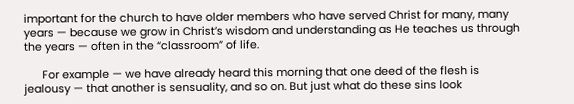important for the church to have older members who have served Christ for many, many years — because we grow in Christ’s wisdom and understanding as He teaches us through the years — often in the “classroom” of life.

      For example — we have already heard this morning that one deed of the flesh is jealousy — that another is sensuality, and so on. But just what do these sins look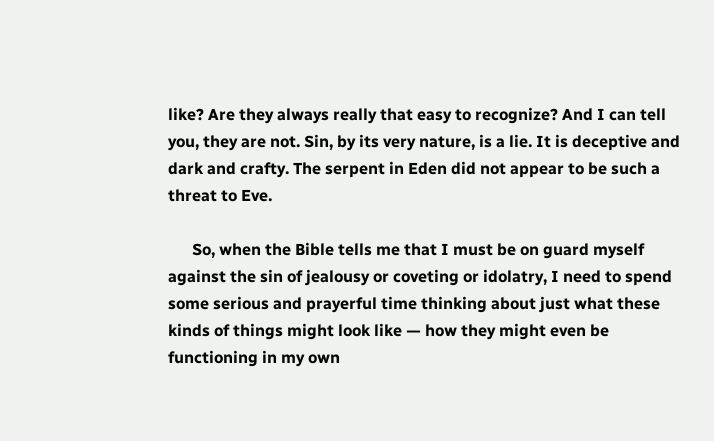like? Are they always really that easy to recognize? And I can tell you, they are not. Sin, by its very nature, is a lie. It is deceptive and dark and crafty. The serpent in Eden did not appear to be such a threat to Eve.

      So, when the Bible tells me that I must be on guard myself against the sin of jealousy or coveting or idolatry, I need to spend some serious and prayerful time thinking about just what these kinds of things might look like — how they might even be functioning in my own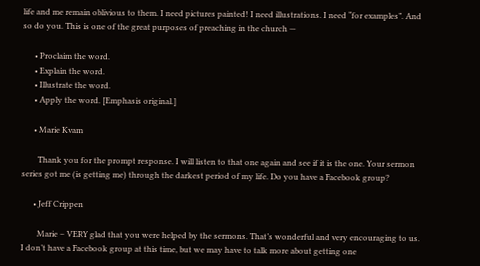life and me remain oblivious to them. I need pictures painted! I need illustrations. I need “for examples”. And so do you. This is one of the great purposes of preaching in the church —

      • Proclaim the word.
      • Explain the word.
      • Illustrate the word.
      • Apply the word. [Emphasis original.]

      • Marie Kvam

        Thank you for the prompt response. I will listen to that one again and see if it is the one. Your sermon series got me (is getting me) through the darkest period of my life. Do you have a Facebook group?

      • Jeff Crippen

        Marie – VERY glad that you were helped by the sermons. That’s wonderful and very encouraging to us. I don’t have a Facebook group at this time, but we may have to talk more about getting one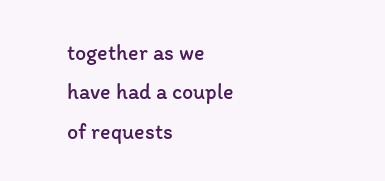together as we have had a couple of requests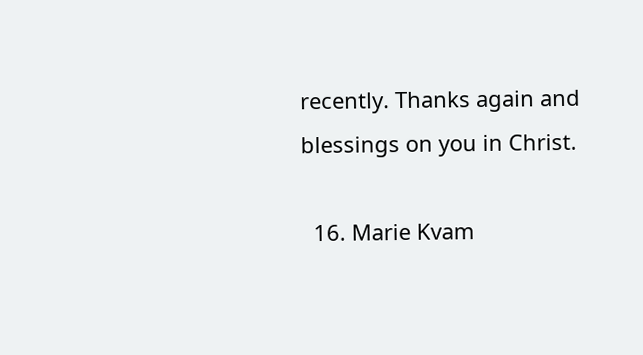recently. Thanks again and blessings on you in Christ.

  16. Marie Kvam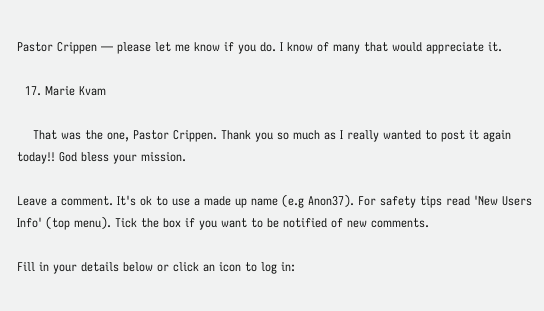Pastor Crippen — please let me know if you do. I know of many that would appreciate it.

  17. Marie Kvam

    That was the one, Pastor Crippen. Thank you so much as I really wanted to post it again today!! God bless your mission.

Leave a comment. It's ok to use a made up name (e.g Anon37). For safety tips read 'New Users Info' (top menu). Tick the box if you want to be notified of new comments.

Fill in your details below or click an icon to log in: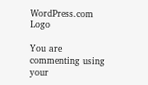WordPress.com Logo

You are commenting using your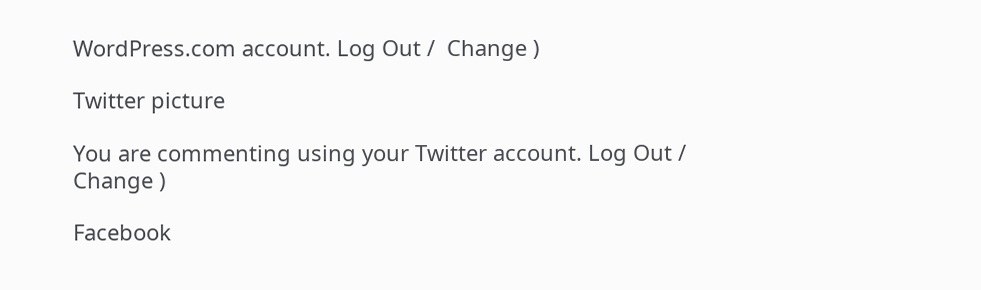WordPress.com account. Log Out /  Change )

Twitter picture

You are commenting using your Twitter account. Log Out /  Change )

Facebook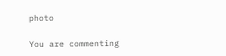photo

You are commenting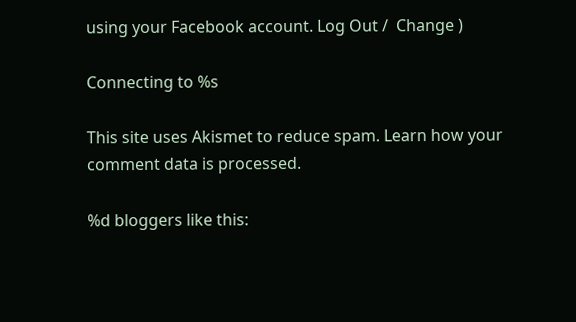using your Facebook account. Log Out /  Change )

Connecting to %s

This site uses Akismet to reduce spam. Learn how your comment data is processed.

%d bloggers like this: